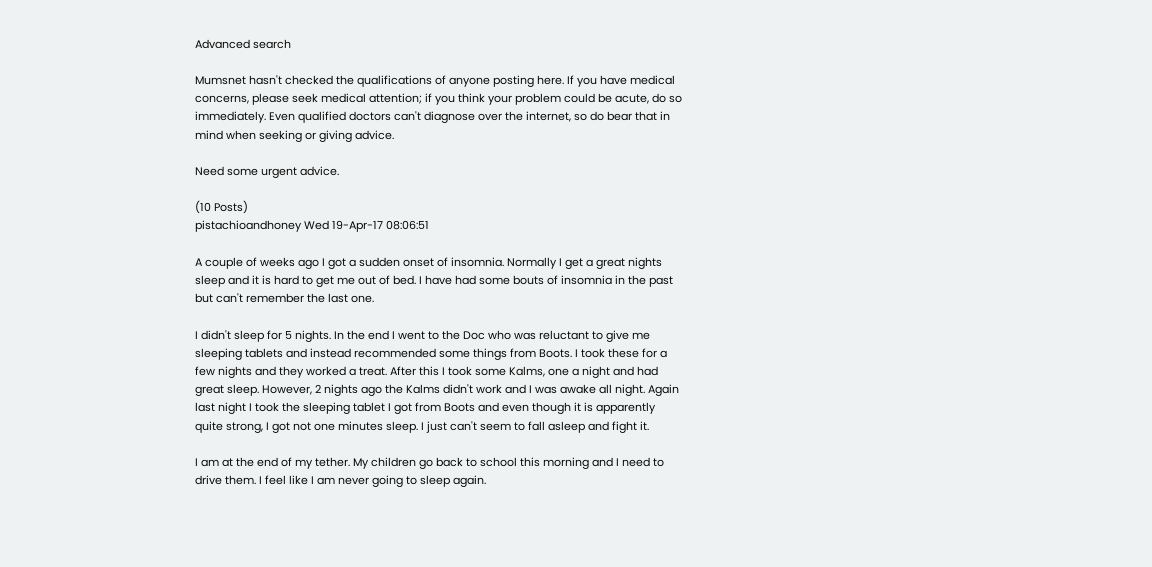Advanced search

Mumsnet hasn't checked the qualifications of anyone posting here. If you have medical concerns, please seek medical attention; if you think your problem could be acute, do so immediately. Even qualified doctors can't diagnose over the internet, so do bear that in mind when seeking or giving advice.

Need some urgent advice.

(10 Posts)
pistachioandhoney Wed 19-Apr-17 08:06:51

A couple of weeks ago I got a sudden onset of insomnia. Normally I get a great nights sleep and it is hard to get me out of bed. I have had some bouts of insomnia in the past but can't remember the last one.

I didn't sleep for 5 nights. In the end I went to the Doc who was reluctant to give me sleeping tablets and instead recommended some things from Boots. I took these for a few nights and they worked a treat. After this I took some Kalms, one a night and had great sleep. However, 2 nights ago the Kalms didn't work and I was awake all night. Again last night I took the sleeping tablet I got from Boots and even though it is apparently quite strong, I got not one minutes sleep. I just can't seem to fall asleep and fight it.

I am at the end of my tether. My children go back to school this morning and I need to drive them. I feel like I am never going to sleep again.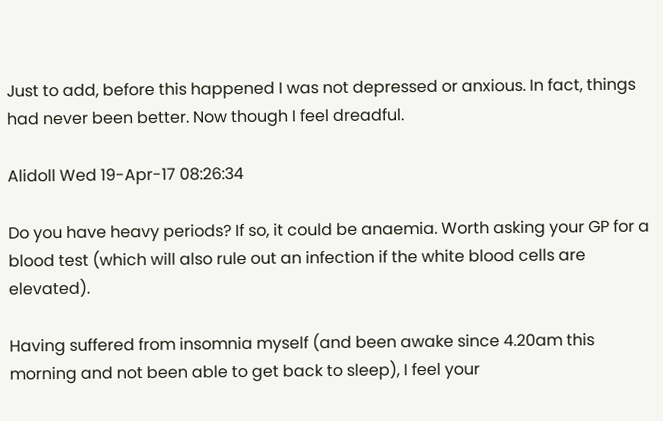Just to add, before this happened I was not depressed or anxious. In fact, things had never been better. Now though I feel dreadful.

Alidoll Wed 19-Apr-17 08:26:34

Do you have heavy periods? If so, it could be anaemia. Worth asking your GP for a blood test (which will also rule out an infection if the white blood cells are elevated).

Having suffered from insomnia myself (and been awake since 4.20am this morning and not been able to get back to sleep), I feel your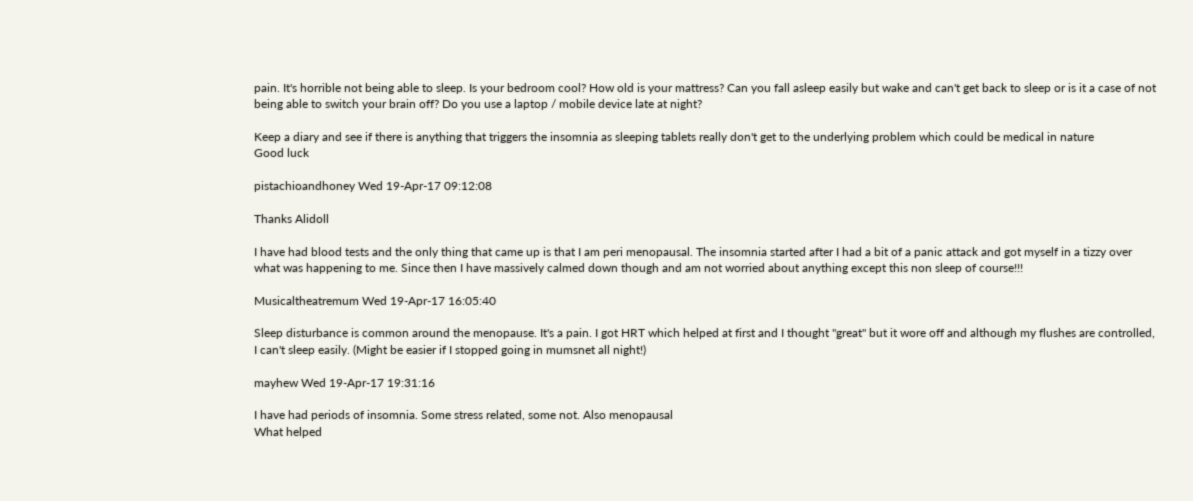pain. It's horrible not being able to sleep. Is your bedroom cool? How old is your mattress? Can you fall asleep easily but wake and can't get back to sleep or is it a case of not being able to switch your brain off? Do you use a laptop / mobile device late at night?

Keep a diary and see if there is anything that triggers the insomnia as sleeping tablets really don't get to the underlying problem which could be medical in nature
Good luck

pistachioandhoney Wed 19-Apr-17 09:12:08

Thanks Alidoll

I have had blood tests and the only thing that came up is that I am peri menopausal. The insomnia started after I had a bit of a panic attack and got myself in a tizzy over what was happening to me. Since then I have massively calmed down though and am not worried about anything except this non sleep of course!!!

Musicaltheatremum Wed 19-Apr-17 16:05:40

Sleep disturbance is common around the menopause. It's a pain. I got HRT which helped at first and I thought "great" but it wore off and although my flushes are controlled, I can't sleep easily. (Might be easier if I stopped going in mumsnet all night!)

mayhew Wed 19-Apr-17 19:31:16

I have had periods of insomnia. Some stress related, some not. Also menopausal
What helped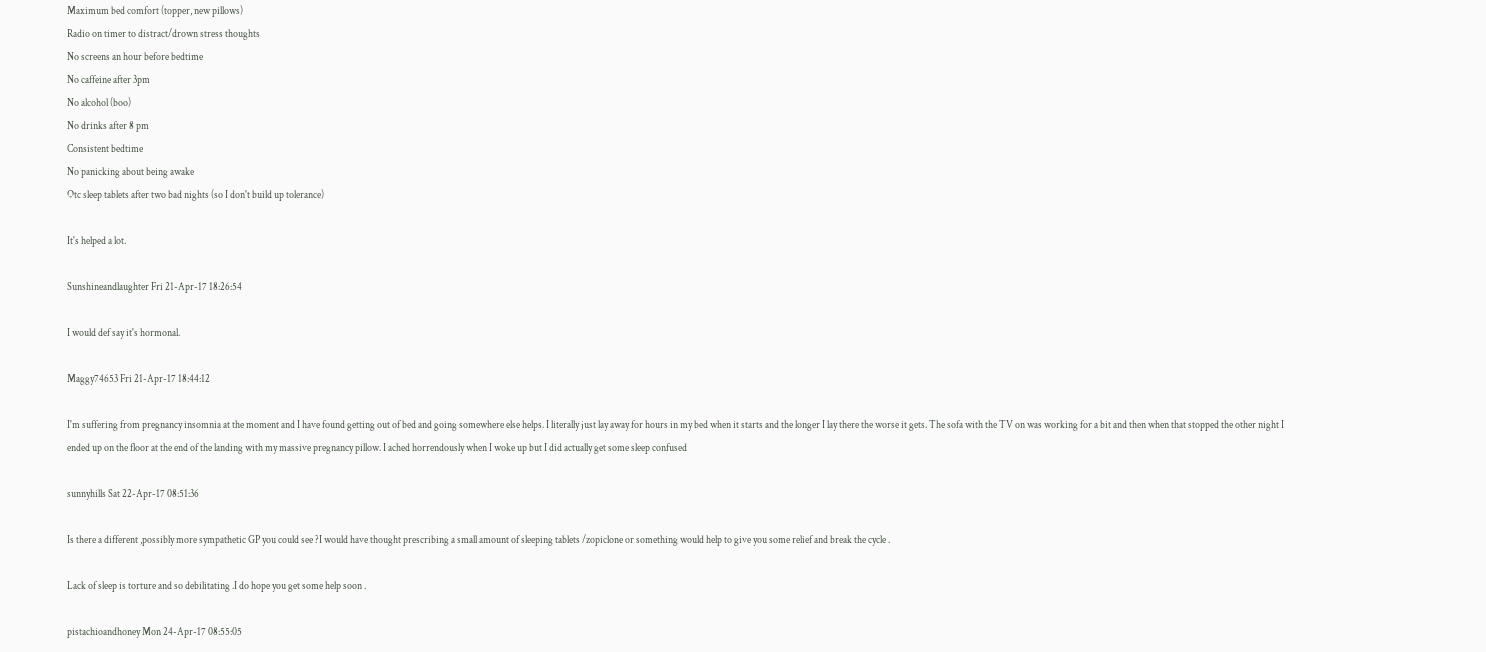Maximum bed comfort (topper, new pillows)
Radio on timer to distract/drown stress thoughts
No screens an hour before bedtime
No caffeine after 3pm
No alcohol (boo)
No drinks after 8 pm
Consistent bedtime
No panicking about being awake
Otc sleep tablets after two bad nights (so I don't build up tolerance)

It's helped a lot.

Sunshineandlaughter Fri 21-Apr-17 18:26:54

I would def say it's hormonal.

Maggy74653 Fri 21-Apr-17 18:44:12

I'm suffering from pregnancy insomnia at the moment and I have found getting out of bed and going somewhere else helps. I literally just lay away for hours in my bed when it starts and the longer I lay there the worse it gets. The sofa with the TV on was working for a bit and then when that stopped the other night I ended up on the floor at the end of the landing with my massive pregnancy pillow. I ached horrendously when I woke up but I did actually get some sleep confused

sunnyhills Sat 22-Apr-17 08:51:36

Is there a different ,possibly more sympathetic GP you could see ?I would have thought prescribing a small amount of sleeping tablets /zopiclone or something would help to give you some relief and break the cycle .

Lack of sleep is torture and so debilitating .I do hope you get some help soon .

pistachioandhoney Mon 24-Apr-17 08:55:05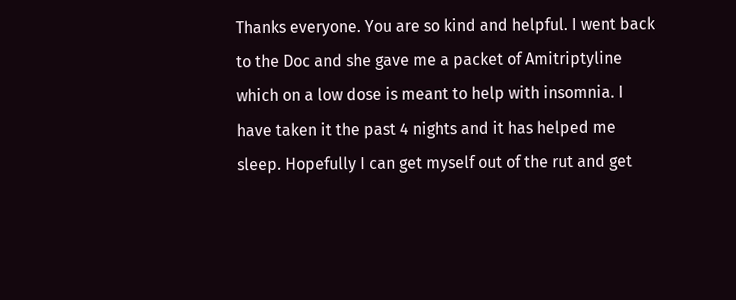Thanks everyone. You are so kind and helpful. I went back to the Doc and she gave me a packet of Amitriptyline which on a low dose is meant to help with insomnia. I have taken it the past 4 nights and it has helped me sleep. Hopefully I can get myself out of the rut and get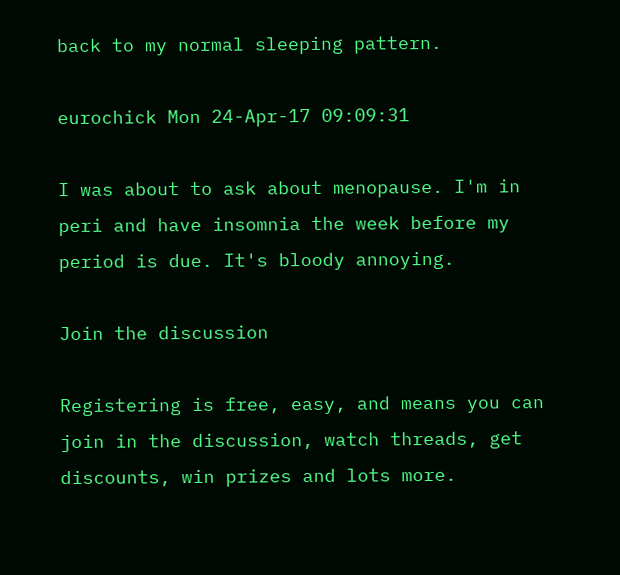back to my normal sleeping pattern.

eurochick Mon 24-Apr-17 09:09:31

I was about to ask about menopause. I'm in peri and have insomnia the week before my period is due. It's bloody annoying.

Join the discussion

Registering is free, easy, and means you can join in the discussion, watch threads, get discounts, win prizes and lots more.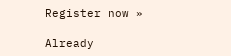Register now »

Already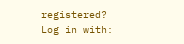registered? Log in with: